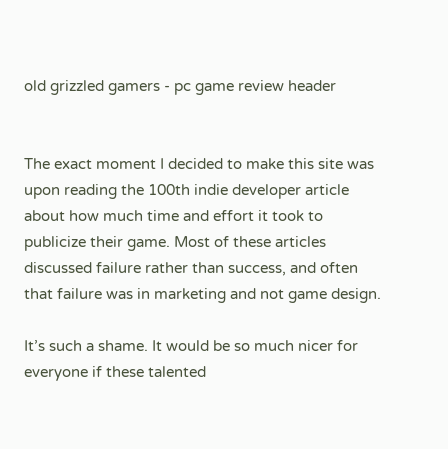old grizzled gamers - pc game review header


The exact moment I decided to make this site was upon reading the 100th indie developer article about how much time and effort it took to publicize their game. Most of these articles discussed failure rather than success, and often that failure was in marketing and not game design.

It’s such a shame. It would be so much nicer for everyone if these talented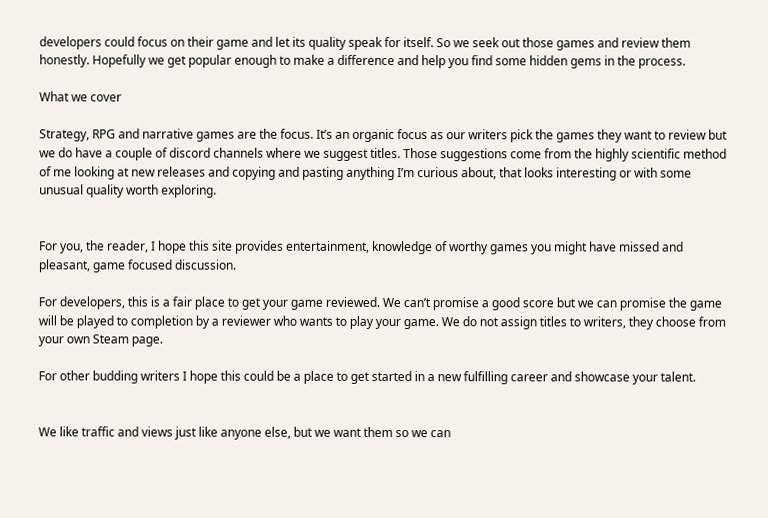developers could focus on their game and let its quality speak for itself. So we seek out those games and review them honestly. Hopefully we get popular enough to make a difference and help you find some hidden gems in the process.

What we cover

Strategy, RPG and narrative games are the focus. It’s an organic focus as our writers pick the games they want to review but we do have a couple of discord channels where we suggest titles. Those suggestions come from the highly scientific method of me looking at new releases and copying and pasting anything I’m curious about, that looks interesting or with some unusual quality worth exploring.


For you, the reader, I hope this site provides entertainment, knowledge of worthy games you might have missed and pleasant, game focused discussion.

For developers, this is a fair place to get your game reviewed. We can’t promise a good score but we can promise the game will be played to completion by a reviewer who wants to play your game. We do not assign titles to writers, they choose from your own Steam page.

For other budding writers I hope this could be a place to get started in a new fulfilling career and showcase your talent.


We like traffic and views just like anyone else, but we want them so we can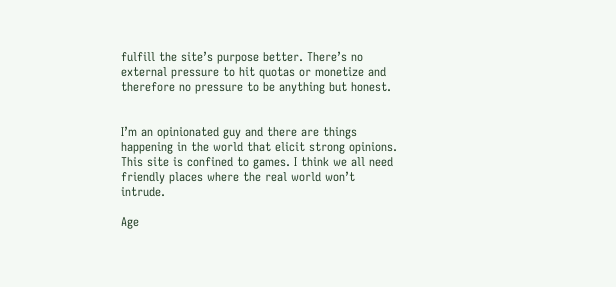fulfill the site’s purpose better. There’s no external pressure to hit quotas or monetize and therefore no pressure to be anything but honest.


I’m an opinionated guy and there are things happening in the world that elicit strong opinions. This site is confined to games. I think we all need friendly places where the real world won’t intrude.

Age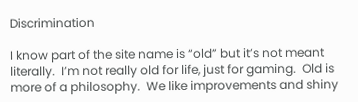Discrimination

I know part of the site name is “old” but it’s not meant literally.  I’m not really old for life, just for gaming.  Old is more of a philosophy.  We like improvements and shiny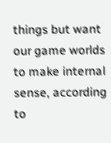things but want our game worlds to make internal sense, according to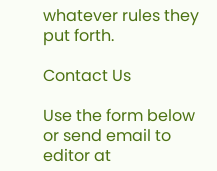whatever rules they put forth.

Contact Us

Use the form below or send email to editor at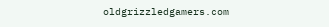oldgrizzledgamers.com